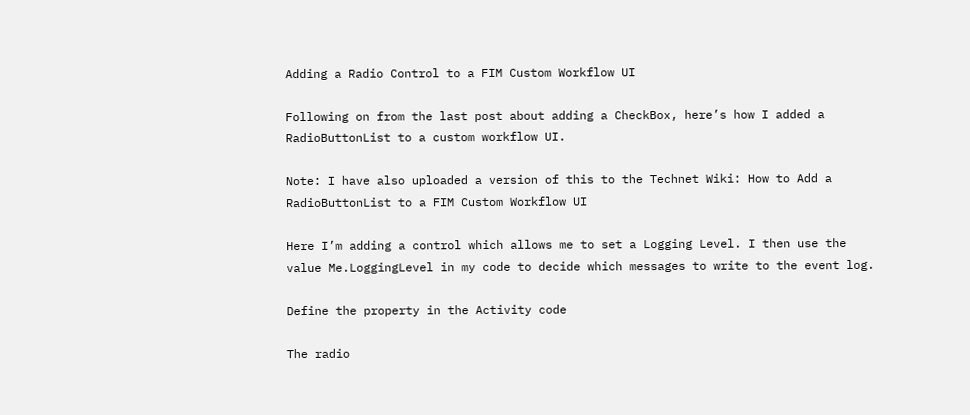Adding a Radio Control to a FIM Custom Workflow UI

Following on from the last post about adding a CheckBox, here’s how I added a RadioButtonList to a custom workflow UI.

Note: I have also uploaded a version of this to the Technet Wiki: How to Add a RadioButtonList to a FIM Custom Workflow UI

Here I’m adding a control which allows me to set a Logging Level. I then use the value Me.LoggingLevel in my code to decide which messages to write to the event log.

Define the property in the Activity code

The radio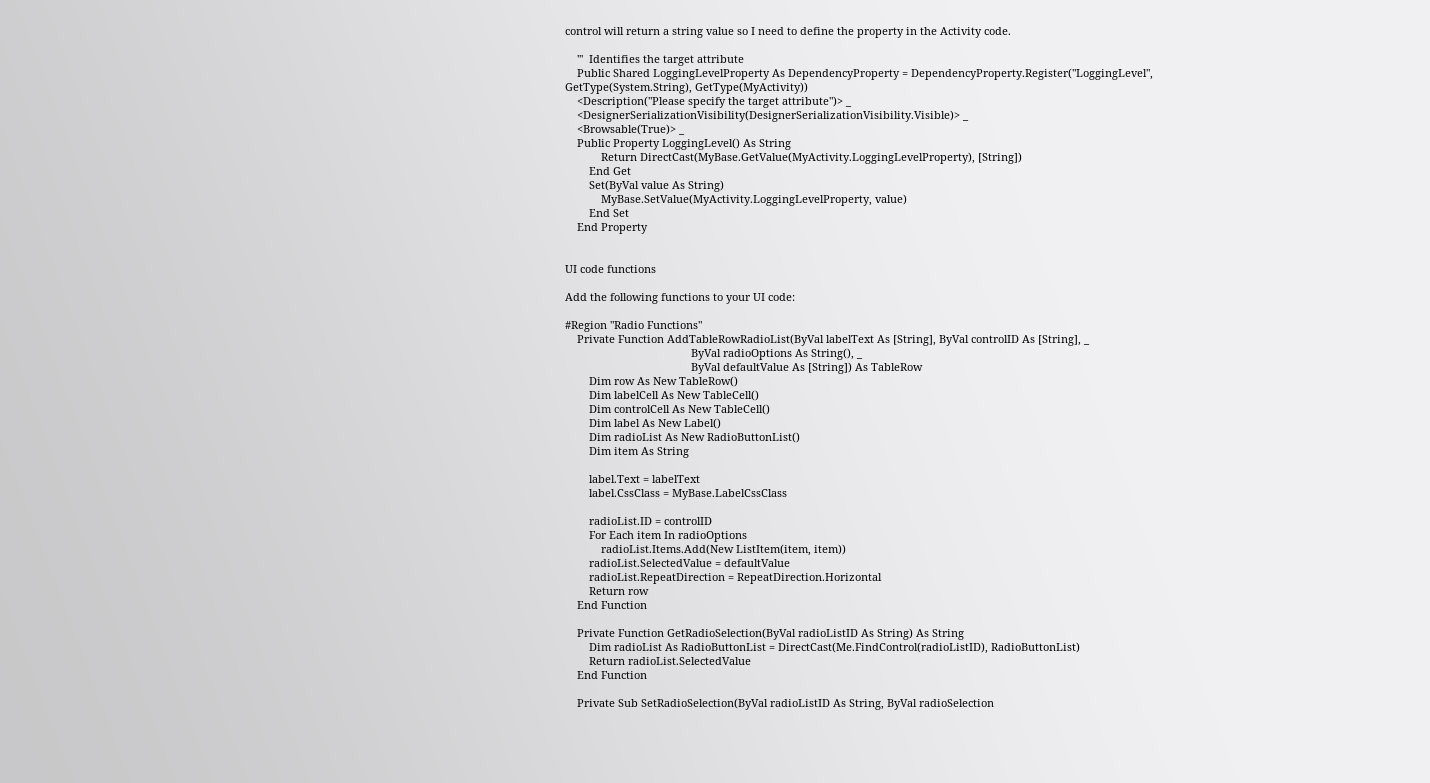control will return a string value so I need to define the property in the Activity code.

    '''  Identifies the target attribute
    Public Shared LoggingLevelProperty As DependencyProperty = DependencyProperty.Register("LoggingLevel", GetType(System.String), GetType(MyActivity))
    <Description("Please specify the target attribute")> _
    <DesignerSerializationVisibility(DesignerSerializationVisibility.Visible)> _
    <Browsable(True)> _
    Public Property LoggingLevel() As String
            Return DirectCast(MyBase.GetValue(MyActivity.LoggingLevelProperty), [String])
        End Get
        Set(ByVal value As String)
            MyBase.SetValue(MyActivity.LoggingLevelProperty, value)
        End Set
    End Property


UI code functions

Add the following functions to your UI code:

#Region "Radio Functions"
    Private Function AddTableRowRadioList(ByVal labelText As [String], ByVal controlID As [String], _
                                          ByVal radioOptions As String(), _
                                          ByVal defaultValue As [String]) As TableRow
        Dim row As New TableRow()
        Dim labelCell As New TableCell()
        Dim controlCell As New TableCell()
        Dim label As New Label()
        Dim radioList As New RadioButtonList()
        Dim item As String

        label.Text = labelText
        label.CssClass = MyBase.LabelCssClass

        radioList.ID = controlID
        For Each item In radioOptions
            radioList.Items.Add(New ListItem(item, item))
        radioList.SelectedValue = defaultValue
        radioList.RepeatDirection = RepeatDirection.Horizontal
        Return row
    End Function

    Private Function GetRadioSelection(ByVal radioListID As String) As String
        Dim radioList As RadioButtonList = DirectCast(Me.FindControl(radioListID), RadioButtonList)
        Return radioList.SelectedValue
    End Function

    Private Sub SetRadioSelection(ByVal radioListID As String, ByVal radioSelection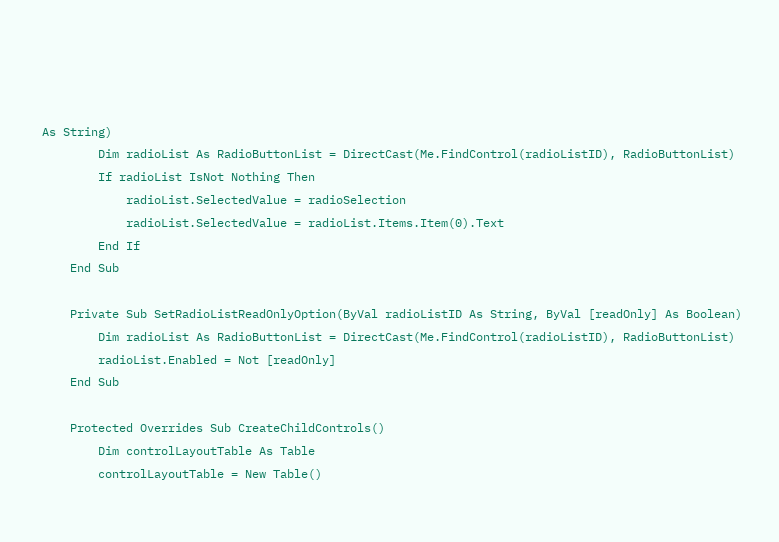As String)
        Dim radioList As RadioButtonList = DirectCast(Me.FindControl(radioListID), RadioButtonList)
        If radioList IsNot Nothing Then
            radioList.SelectedValue = radioSelection
            radioList.SelectedValue = radioList.Items.Item(0).Text
        End If
    End Sub

    Private Sub SetRadioListReadOnlyOption(ByVal radioListID As String, ByVal [readOnly] As Boolean)
        Dim radioList As RadioButtonList = DirectCast(Me.FindControl(radioListID), RadioButtonList)
        radioList.Enabled = Not [readOnly]
    End Sub

    Protected Overrides Sub CreateChildControls()
        Dim controlLayoutTable As Table
        controlLayoutTable = New Table()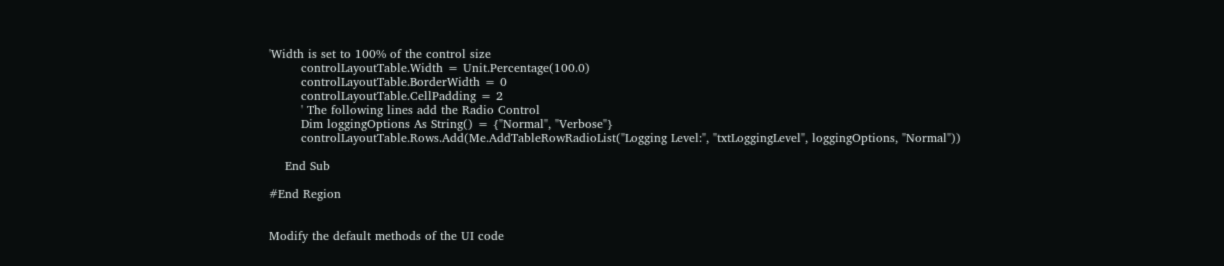'Width is set to 100% of the control size
        controlLayoutTable.Width = Unit.Percentage(100.0)
        controlLayoutTable.BorderWidth = 0
        controlLayoutTable.CellPadding = 2
        ' The following lines add the Radio Control
        Dim loggingOptions As String() = {"Normal", "Verbose"}
        controlLayoutTable.Rows.Add(Me.AddTableRowRadioList("Logging Level:", "txtLoggingLevel", loggingOptions, "Normal"))

    End Sub

#End Region


Modify the default methods of the UI code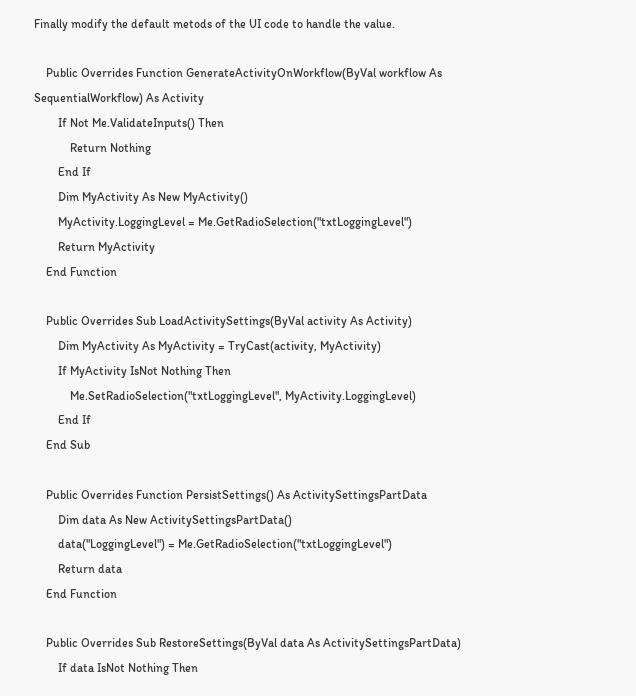Finally modify the default metods of the UI code to handle the value.

    Public Overrides Function GenerateActivityOnWorkflow(ByVal workflow As SequentialWorkflow) As Activity
        If Not Me.ValidateInputs() Then
            Return Nothing
        End If
        Dim MyActivity As New MyActivity()
        MyActivity.LoggingLevel = Me.GetRadioSelection("txtLoggingLevel")
        Return MyActivity
    End Function

    Public Overrides Sub LoadActivitySettings(ByVal activity As Activity)
        Dim MyActivity As MyActivity = TryCast(activity, MyActivity)
        If MyActivity IsNot Nothing Then
            Me.SetRadioSelection("txtLoggingLevel", MyActivity.LoggingLevel)
        End If
    End Sub

    Public Overrides Function PersistSettings() As ActivitySettingsPartData
        Dim data As New ActivitySettingsPartData()
        data("LoggingLevel") = Me.GetRadioSelection("txtLoggingLevel")
        Return data
    End Function

    Public Overrides Sub RestoreSettings(ByVal data As ActivitySettingsPartData)
        If data IsNot Nothing Then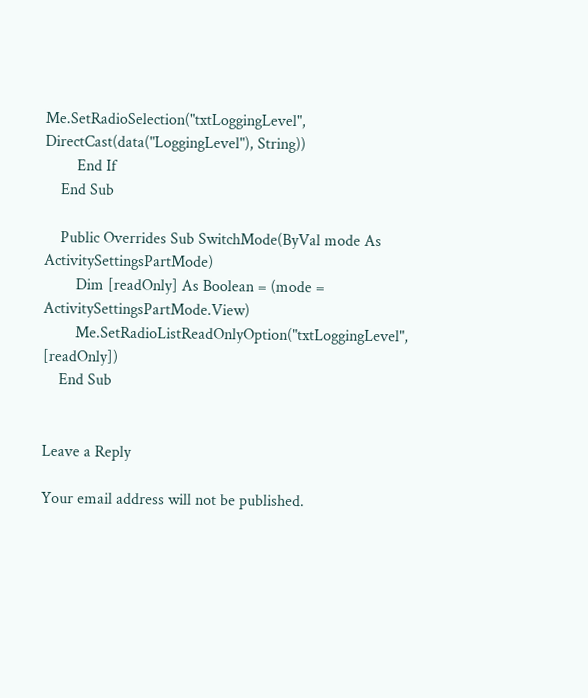Me.SetRadioSelection("txtLoggingLevel", DirectCast(data("LoggingLevel"), String))
        End If
    End Sub

    Public Overrides Sub SwitchMode(ByVal mode As ActivitySettingsPartMode)
        Dim [readOnly] As Boolean = (mode = ActivitySettingsPartMode.View)
        Me.SetRadioListReadOnlyOption("txtLoggingLevel", [readOnly])
    End Sub


Leave a Reply

Your email address will not be published.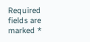Required fields are marked *